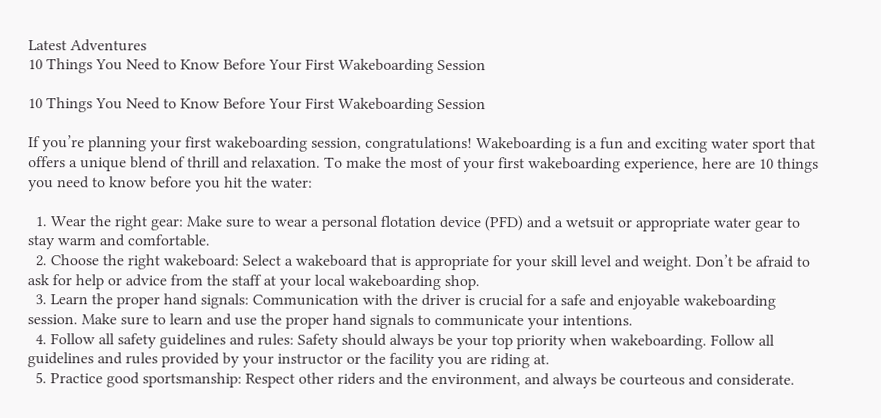Latest Adventures
10 Things You Need to Know Before Your First Wakeboarding Session

10 Things You Need to Know Before Your First Wakeboarding Session

If you’re planning your first wakeboarding session, congratulations! Wakeboarding is a fun and exciting water sport that offers a unique blend of thrill and relaxation. To make the most of your first wakeboarding experience, here are 10 things you need to know before you hit the water:

  1. Wear the right gear: Make sure to wear a personal flotation device (PFD) and a wetsuit or appropriate water gear to stay warm and comfortable.
  2. Choose the right wakeboard: Select a wakeboard that is appropriate for your skill level and weight. Don’t be afraid to ask for help or advice from the staff at your local wakeboarding shop.
  3. Learn the proper hand signals: Communication with the driver is crucial for a safe and enjoyable wakeboarding session. Make sure to learn and use the proper hand signals to communicate your intentions.
  4. Follow all safety guidelines and rules: Safety should always be your top priority when wakeboarding. Follow all guidelines and rules provided by your instructor or the facility you are riding at.
  5. Practice good sportsmanship: Respect other riders and the environment, and always be courteous and considerate.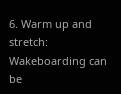6. Warm up and stretch: Wakeboarding can be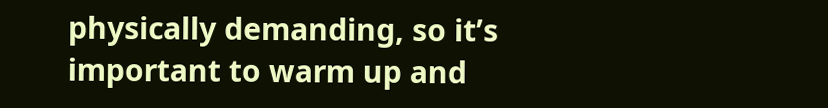physically demanding, so it’s important to warm up and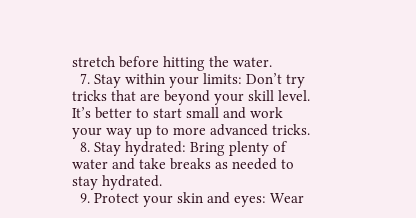stretch before hitting the water.
  7. Stay within your limits: Don’t try tricks that are beyond your skill level. It’s better to start small and work your way up to more advanced tricks.
  8. Stay hydrated: Bring plenty of water and take breaks as needed to stay hydrated.
  9. Protect your skin and eyes: Wear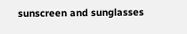sunscreen and sunglasses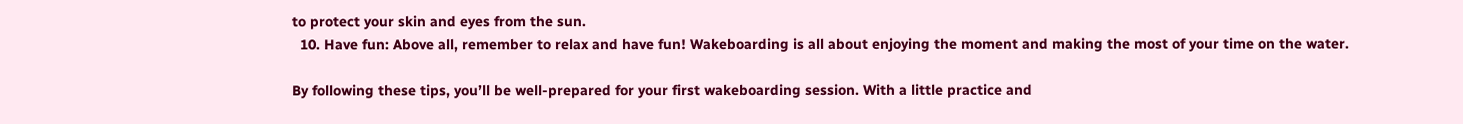to protect your skin and eyes from the sun.
  10. Have fun: Above all, remember to relax and have fun! Wakeboarding is all about enjoying the moment and making the most of your time on the water.

By following these tips, you’ll be well-prepared for your first wakeboarding session. With a little practice and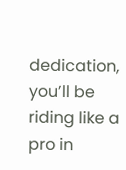dedication, you’ll be riding like a pro in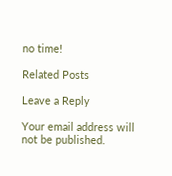no time!

Related Posts

Leave a Reply

Your email address will not be published.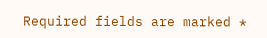Required fields are marked *